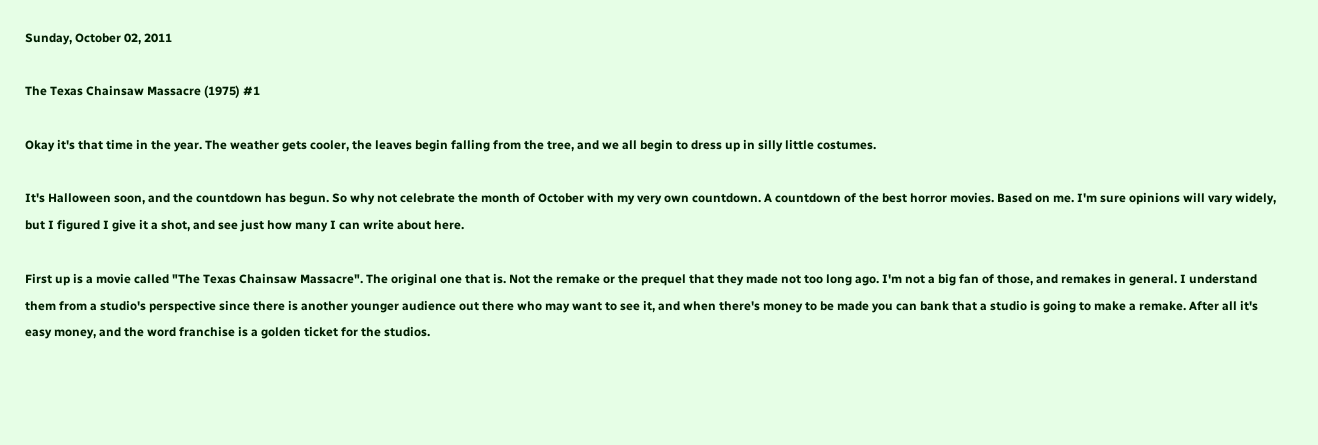Sunday, October 02, 2011

The Texas Chainsaw Massacre (1975) #1

Okay it's that time in the year. The weather gets cooler, the leaves begin falling from the tree, and we all begin to dress up in silly little costumes.

It's Halloween soon, and the countdown has begun. So why not celebrate the month of October with my very own countdown. A countdown of the best horror movies. Based on me. I'm sure opinions will vary widely, but I figured I give it a shot, and see just how many I can write about here.

First up is a movie called "The Texas Chainsaw Massacre". The original one that is. Not the remake or the prequel that they made not too long ago. I'm not a big fan of those, and remakes in general. I understand them from a studio's perspective since there is another younger audience out there who may want to see it, and when there's money to be made you can bank that a studio is going to make a remake. After all it's easy money, and the word franchise is a golden ticket for the studios.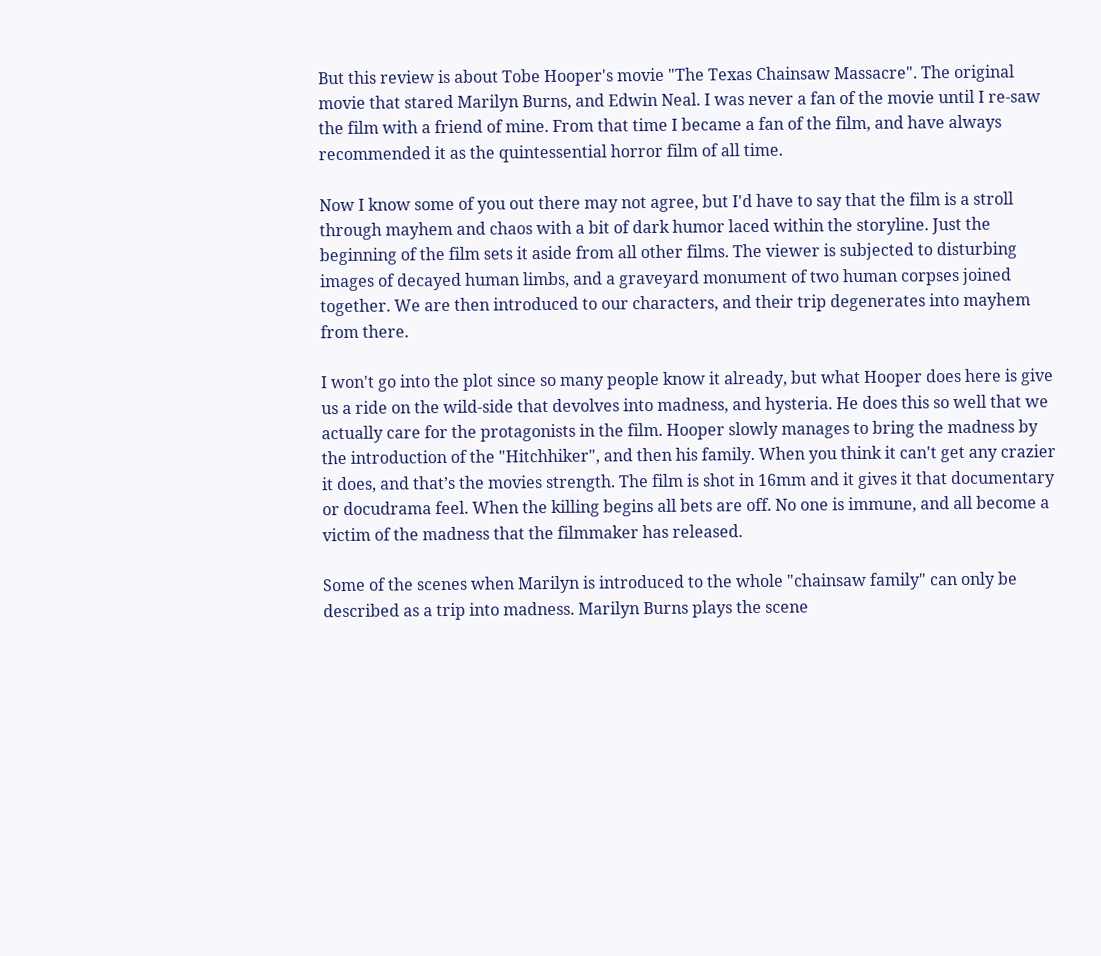But this review is about Tobe Hooper's movie "The Texas Chainsaw Massacre". The original movie that stared Marilyn Burns, and Edwin Neal. I was never a fan of the movie until I re-saw the film with a friend of mine. From that time I became a fan of the film, and have always recommended it as the quintessential horror film of all time.

Now I know some of you out there may not agree, but I'd have to say that the film is a stroll through mayhem and chaos with a bit of dark humor laced within the storyline. Just the beginning of the film sets it aside from all other films. The viewer is subjected to disturbing images of decayed human limbs, and a graveyard monument of two human corpses joined together. We are then introduced to our characters, and their trip degenerates into mayhem from there.

I won't go into the plot since so many people know it already, but what Hooper does here is give us a ride on the wild-side that devolves into madness, and hysteria. He does this so well that we actually care for the protagonists in the film. Hooper slowly manages to bring the madness by the introduction of the "Hitchhiker", and then his family. When you think it can't get any crazier it does, and that’s the movies strength. The film is shot in 16mm and it gives it that documentary or docudrama feel. When the killing begins all bets are off. No one is immune, and all become a victim of the madness that the filmmaker has released.

Some of the scenes when Marilyn is introduced to the whole "chainsaw family" can only be described as a trip into madness. Marilyn Burns plays the scene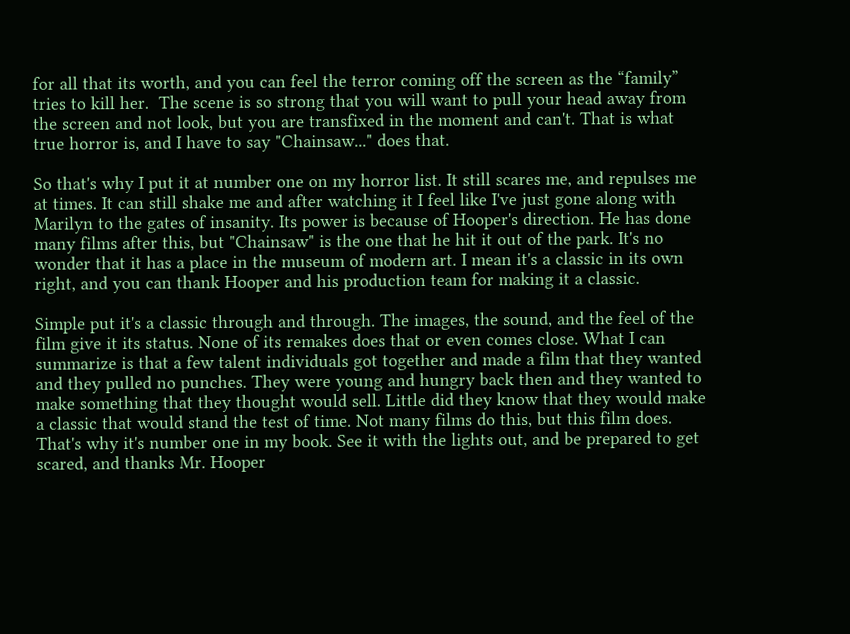for all that its worth, and you can feel the terror coming off the screen as the “family” tries to kill her.  The scene is so strong that you will want to pull your head away from the screen and not look, but you are transfixed in the moment and can't. That is what true horror is, and I have to say "Chainsaw..." does that.

So that's why I put it at number one on my horror list. It still scares me, and repulses me at times. It can still shake me and after watching it I feel like I've just gone along with Marilyn to the gates of insanity. Its power is because of Hooper's direction. He has done many films after this, but "Chainsaw" is the one that he hit it out of the park. It's no wonder that it has a place in the museum of modern art. I mean it's a classic in its own right, and you can thank Hooper and his production team for making it a classic.

Simple put it's a classic through and through. The images, the sound, and the feel of the film give it its status. None of its remakes does that or even comes close. What I can summarize is that a few talent individuals got together and made a film that they wanted and they pulled no punches. They were young and hungry back then and they wanted to make something that they thought would sell. Little did they know that they would make a classic that would stand the test of time. Not many films do this, but this film does. That's why it's number one in my book. See it with the lights out, and be prepared to get scared, and thanks Mr. Hooper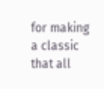for making a classic that all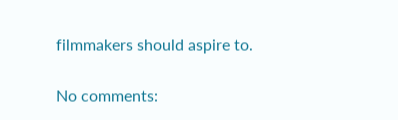filmmakers should aspire to.

No comments: